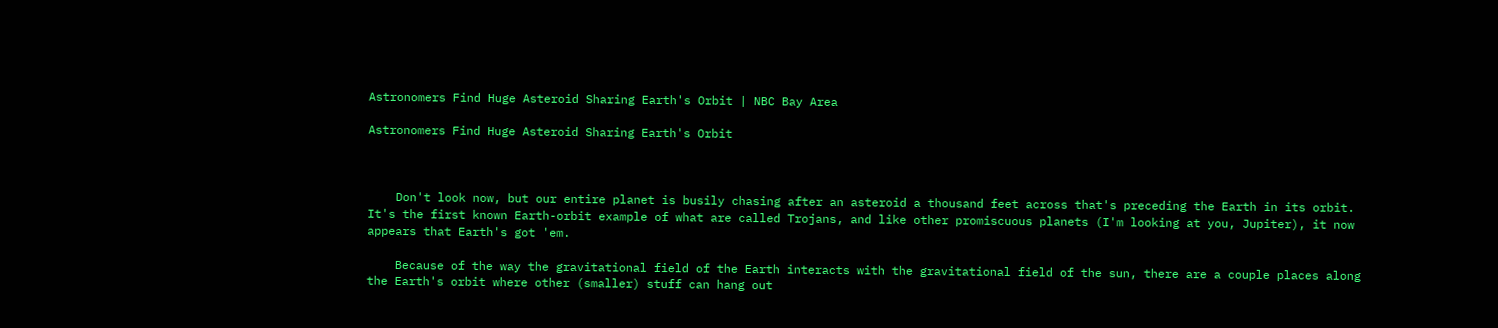Astronomers Find Huge Asteroid Sharing Earth's Orbit | NBC Bay Area

Astronomers Find Huge Asteroid Sharing Earth's Orbit



    Don't look now, but our entire planet is busily chasing after an asteroid a thousand feet across that's preceding the Earth in its orbit. It's the first known Earth-orbit example of what are called Trojans, and like other promiscuous planets (I'm looking at you, Jupiter), it now appears that Earth's got 'em.

    Because of the way the gravitational field of the Earth interacts with the gravitational field of the sun, there are a couple places along the Earth's orbit where other (smaller) stuff can hang out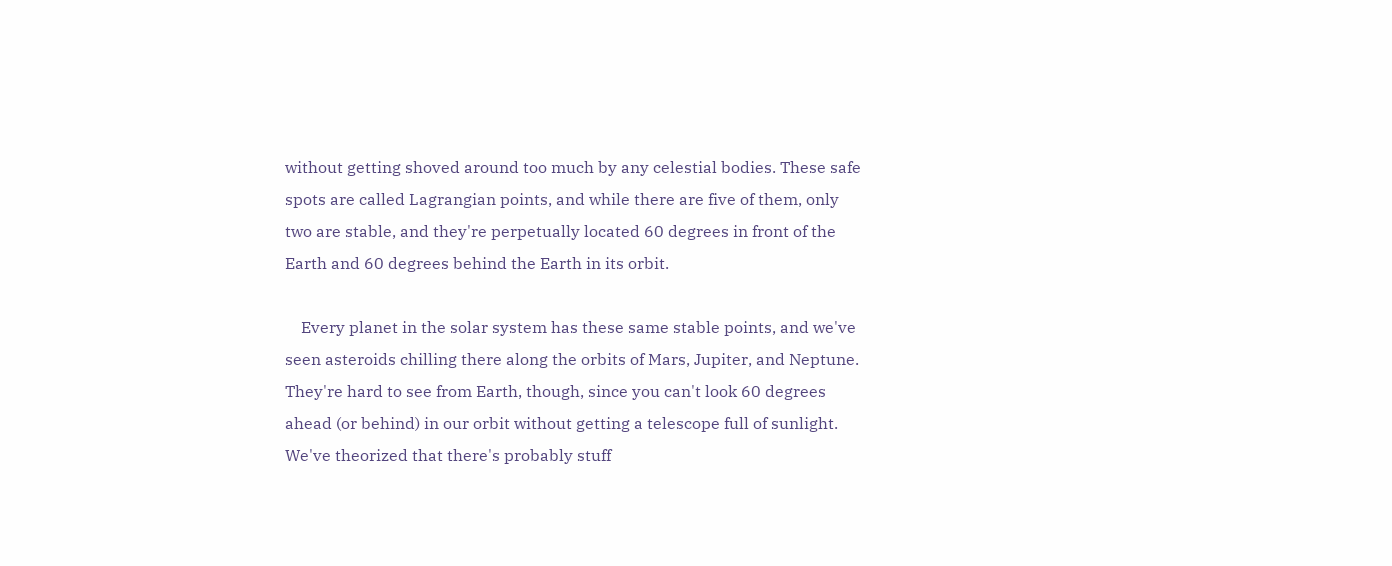without getting shoved around too much by any celestial bodies. These safe spots are called Lagrangian points, and while there are five of them, only two are stable, and they're perpetually located 60 degrees in front of the Earth and 60 degrees behind the Earth in its orbit.

    Every planet in the solar system has these same stable points, and we've seen asteroids chilling there along the orbits of Mars, Jupiter, and Neptune. They're hard to see from Earth, though, since you can't look 60 degrees ahead (or behind) in our orbit without getting a telescope full of sunlight. We've theorized that there's probably stuff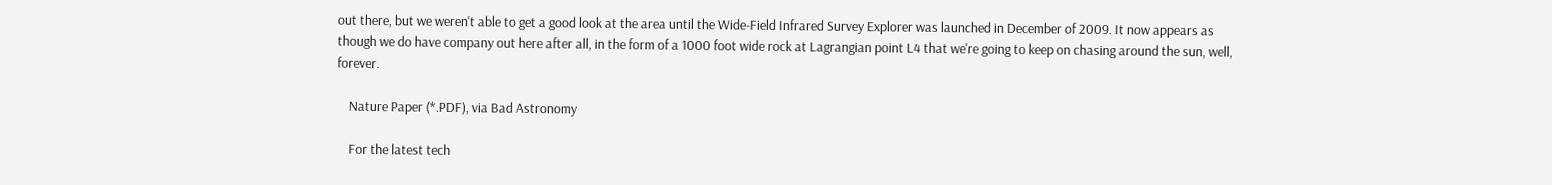out there, but we weren't able to get a good look at the area until the Wide-Field Infrared Survey Explorer was launched in December of 2009. It now appears as though we do have company out here after all, in the form of a 1000 foot wide rock at Lagrangian point L4 that we're going to keep on chasing around the sun, well, forever.

    Nature Paper (*.PDF), via Bad Astronomy

    For the latest tech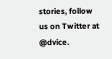stories, follow us on Twitter at @dvice.